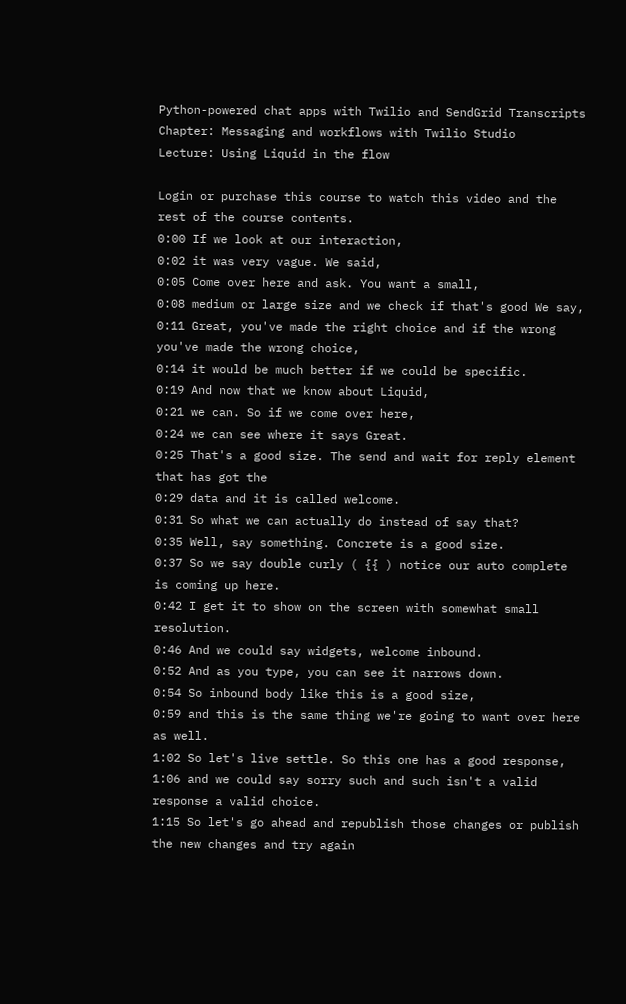Python-powered chat apps with Twilio and SendGrid Transcripts
Chapter: Messaging and workflows with Twilio Studio
Lecture: Using Liquid in the flow

Login or purchase this course to watch this video and the rest of the course contents.
0:00 If we look at our interaction,
0:02 it was very vague. We said,
0:05 Come over here and ask. You want a small,
0:08 medium or large size and we check if that's good We say,
0:11 Great, you've made the right choice and if the wrong you've made the wrong choice,
0:14 it would be much better if we could be specific.
0:19 And now that we know about Liquid,
0:21 we can. So if we come over here,
0:24 we can see where it says Great.
0:25 That's a good size. The send and wait for reply element that has got the
0:29 data and it is called welcome.
0:31 So what we can actually do instead of say that?
0:35 Well, say something. Concrete is a good size.
0:37 So we say double curly ( {{ ) notice our auto complete is coming up here.
0:42 I get it to show on the screen with somewhat small resolution.
0:46 And we could say widgets, welcome inbound.
0:52 And as you type, you can see it narrows down.
0:54 So inbound body like this is a good size,
0:59 and this is the same thing we're going to want over here as well.
1:02 So let's live settle. So this one has a good response,
1:06 and we could say sorry such and such isn't a valid response a valid choice.
1:15 So let's go ahead and republish those changes or publish the new changes and try again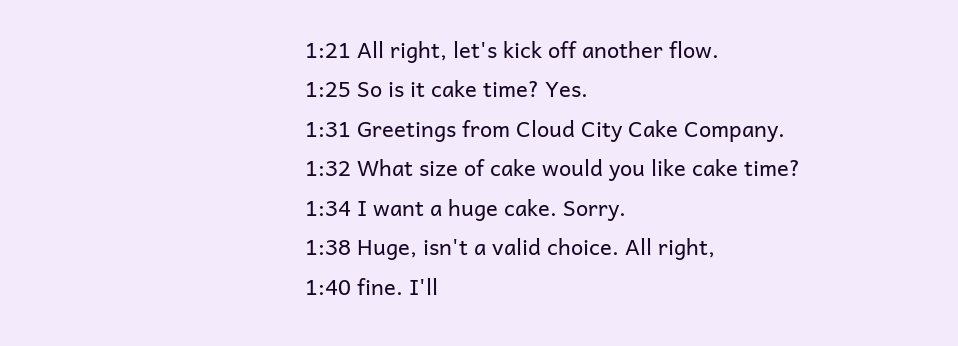1:21 All right, let's kick off another flow.
1:25 So is it cake time? Yes.
1:31 Greetings from Cloud City Cake Company.
1:32 What size of cake would you like cake time?
1:34 I want a huge cake. Sorry.
1:38 Huge, isn't a valid choice. All right,
1:40 fine. I'll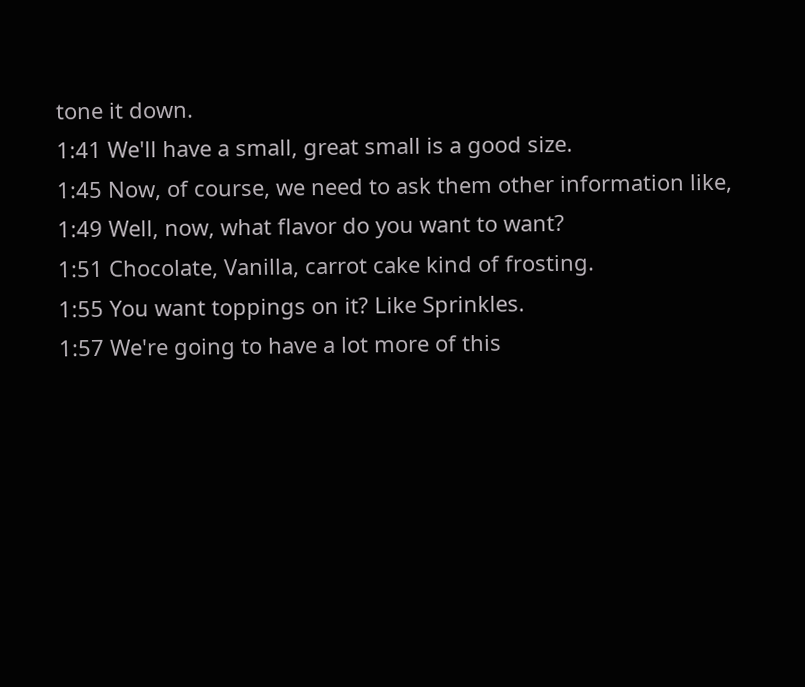tone it down.
1:41 We'll have a small, great small is a good size.
1:45 Now, of course, we need to ask them other information like,
1:49 Well, now, what flavor do you want to want?
1:51 Chocolate, Vanilla, carrot cake kind of frosting.
1:55 You want toppings on it? Like Sprinkles.
1:57 We're going to have a lot more of this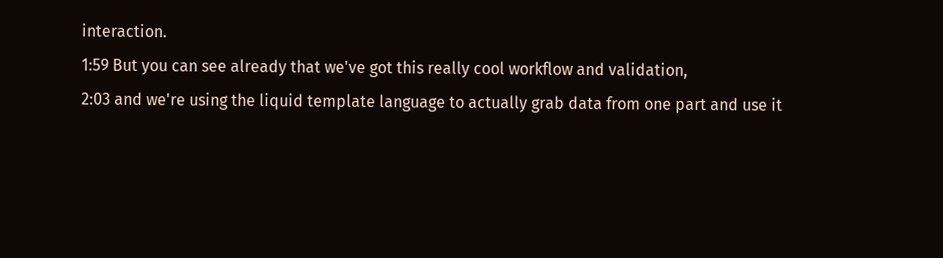interaction.
1:59 But you can see already that we've got this really cool workflow and validation,
2:03 and we're using the liquid template language to actually grab data from one part and use it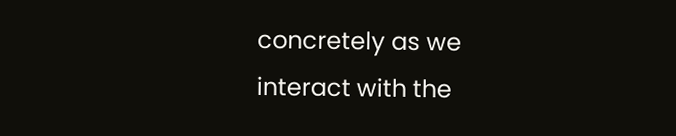concretely as we interact with the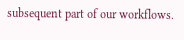subsequent part of our workflows.